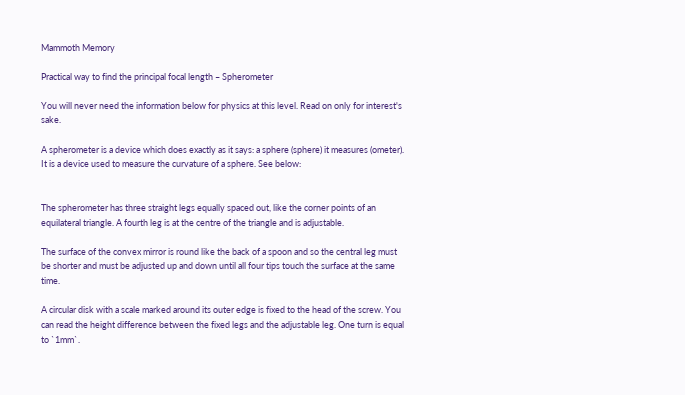Mammoth Memory

Practical way to find the principal focal length – Spherometer

You will never need the information below for physics at this level. Read on only for interest's sake.

A spherometer is a device which does exactly as it says: a sphere (sphere) it measures (ometer). It is a device used to measure the curvature of a sphere. See below:


The spherometer has three straight legs equally spaced out, like the corner points of an equilateral triangle. A fourth leg is at the centre of the triangle and is adjustable.

The surface of the convex mirror is round like the back of a spoon and so the central leg must be shorter and must be adjusted up and down until all four tips touch the surface at the same time.

A circular disk with a scale marked around its outer edge is fixed to the head of the screw. You can read the height difference between the fixed legs and the adjustable leg. One turn is equal to `1mm`.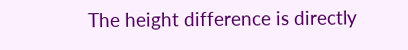The height difference is directly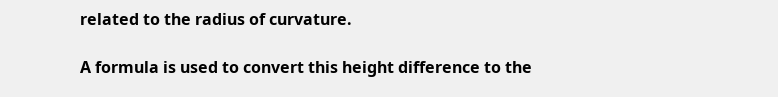related to the radius of curvature.

A formula is used to convert this height difference to the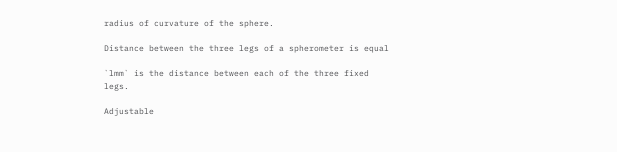radius of curvature of the sphere.

Distance between the three legs of a spherometer is equal

`lmm` is the distance between each of the three fixed legs.

Adjustable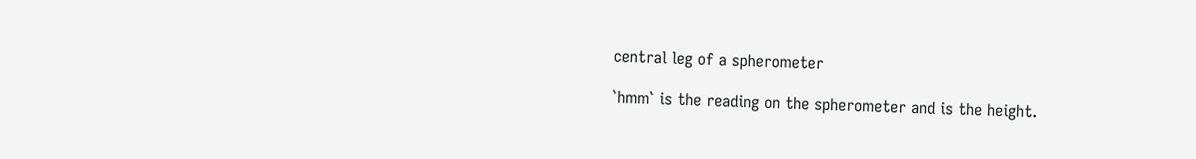central leg of a spherometer

`hmm` is the reading on the spherometer and is the height.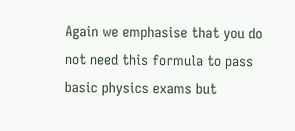Again we emphasise that you do not need this formula to pass basic physics exams but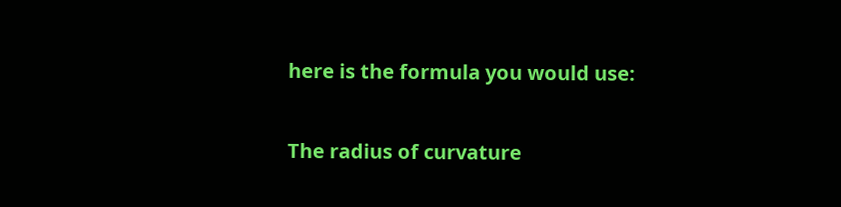here is the formula you would use:

The radius of curvature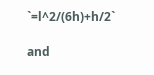`=l^2/(6h)+h/2`

and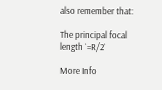also remember that:

The principal focal length `=R/2`

More Info